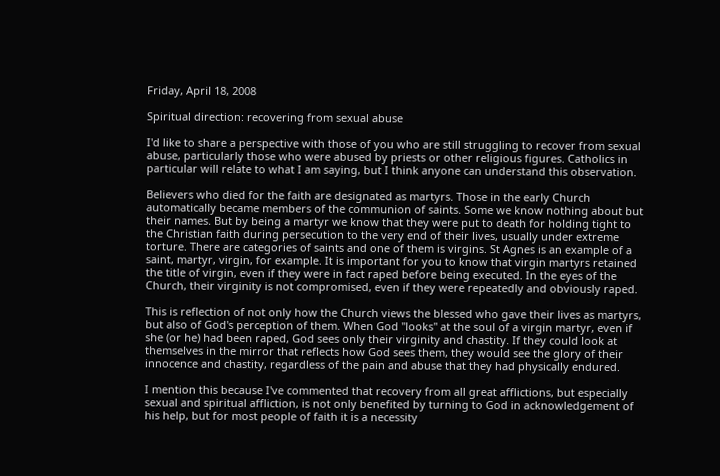Friday, April 18, 2008

Spiritual direction: recovering from sexual abuse

I'd like to share a perspective with those of you who are still struggling to recover from sexual abuse, particularly those who were abused by priests or other religious figures. Catholics in particular will relate to what I am saying, but I think anyone can understand this observation.

Believers who died for the faith are designated as martyrs. Those in the early Church automatically became members of the communion of saints. Some we know nothing about but their names. But by being a martyr we know that they were put to death for holding tight to the Christian faith during persecution to the very end of their lives, usually under extreme torture. There are categories of saints and one of them is virgins. St Agnes is an example of a saint, martyr, virgin, for example. It is important for you to know that virgin martyrs retained the title of virgin, even if they were in fact raped before being executed. In the eyes of the Church, their virginity is not compromised, even if they were repeatedly and obviously raped.

This is reflection of not only how the Church views the blessed who gave their lives as martyrs, but also of God's perception of them. When God "looks" at the soul of a virgin martyr, even if she (or he) had been raped, God sees only their virginity and chastity. If they could look at themselves in the mirror that reflects how God sees them, they would see the glory of their innocence and chastity, regardless of the pain and abuse that they had physically endured.

I mention this because I've commented that recovery from all great afflictions, but especially sexual and spiritual affliction, is not only benefited by turning to God in acknowledgement of his help, but for most people of faith it is a necessity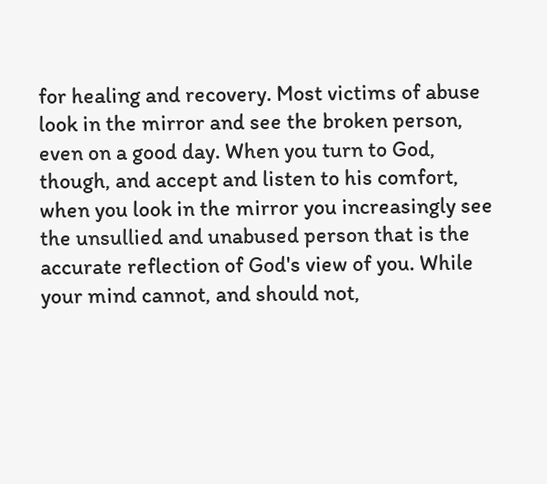for healing and recovery. Most victims of abuse look in the mirror and see the broken person, even on a good day. When you turn to God, though, and accept and listen to his comfort, when you look in the mirror you increasingly see the unsullied and unabused person that is the accurate reflection of God's view of you. While your mind cannot, and should not,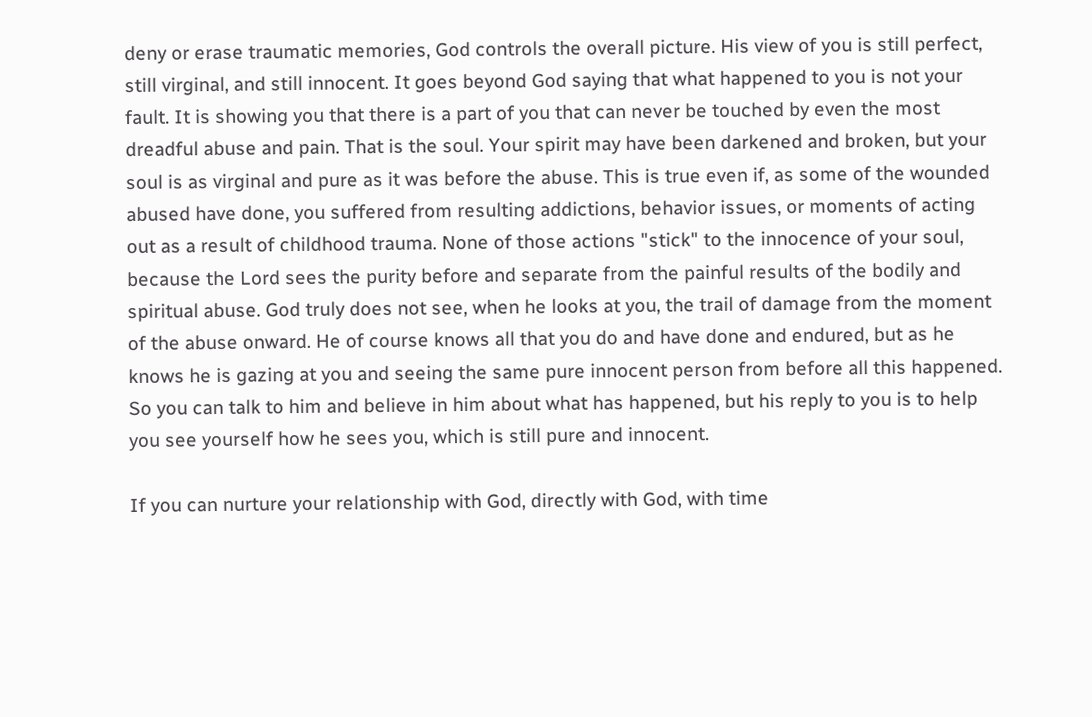deny or erase traumatic memories, God controls the overall picture. His view of you is still perfect, still virginal, and still innocent. It goes beyond God saying that what happened to you is not your fault. It is showing you that there is a part of you that can never be touched by even the most dreadful abuse and pain. That is the soul. Your spirit may have been darkened and broken, but your soul is as virginal and pure as it was before the abuse. This is true even if, as some of the wounded abused have done, you suffered from resulting addictions, behavior issues, or moments of acting out as a result of childhood trauma. None of those actions "stick" to the innocence of your soul, because the Lord sees the purity before and separate from the painful results of the bodily and spiritual abuse. God truly does not see, when he looks at you, the trail of damage from the moment of the abuse onward. He of course knows all that you do and have done and endured, but as he knows he is gazing at you and seeing the same pure innocent person from before all this happened. So you can talk to him and believe in him about what has happened, but his reply to you is to help you see yourself how he sees you, which is still pure and innocent.

If you can nurture your relationship with God, directly with God, with time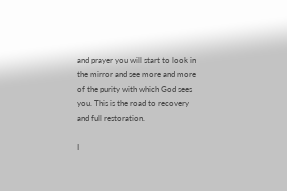and prayer you will start to look in the mirror and see more and more of the purity with which God sees you. This is the road to recovery and full restoration.

I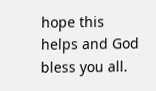hope this helps and God bless you all.